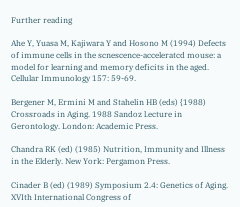Further reading

Ahe Y, Yuasa M, Kajiwara Y and Hosono M (1994) Defects of immune cells in the scnescence-acceleratcd mouse: a model for learning and memory deficits in the aged. Cellular Immunology 157: 59-69.

Bergener M, Ermini M and Stahelin HB (eds) {1988) Crossroads in Aging. 1988 Sandoz l.ecture in Gerontology. London: Academic Press.

Chandra RK (ed) (1985) Nutrition, Immunity and Illness in the Elderly. New York: Pergamon Press.

Cinader B (ed) (1989) Symposium 2.4: Genetics of Aging. XVIth International Congress of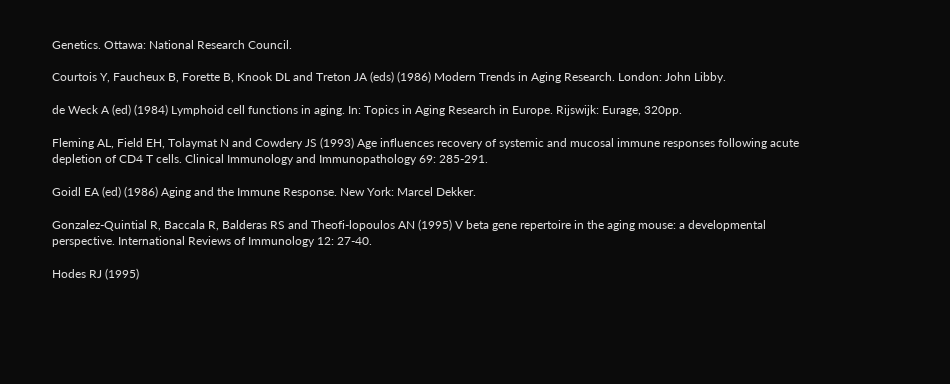Genetics. Ottawa: National Research Council.

Courtois Y, Faucheux B, Forette B, Knook DL and Treton JA (eds) (1986) Modern Trends in Aging Research. London: John Libby.

de Weck A (ed) (1984) Lymphoid cell functions in aging. In: Topics in Aging Research in Europe. Rijswijk: Eurage, 320pp.

Fleming AL, Field EH, Tolaymat N and Cowdery JS (1993) Age influences recovery of systemic and mucosal immune responses following acute depletion of CD4 T cells. Clinical Immunology and Immunopathology 69: 285-291.

Goidl EA (ed) (1986) Aging and the Immune Response. New York: Marcel Dekker.

Gonzalez-Quintial R, Baccala R, Balderas RS and Theofi-lopoulos AN (1995) V beta gene repertoire in the aging mouse: a developmental perspective. International Reviews of Immunology 12: 27-40.

Hodes RJ (1995)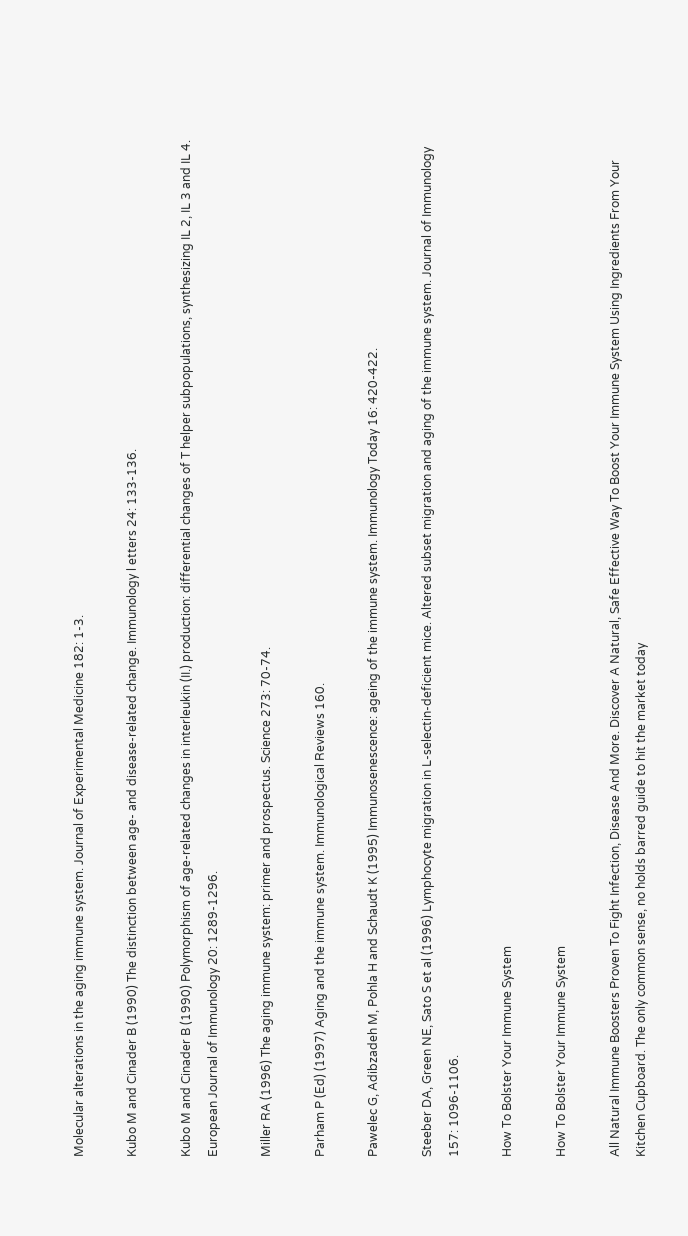Molecular alterations in the aging immune system. Journal of Experimental Medicine 182: 1-3.

Kubo M and Cinader B (1990) The distinction between age- and disease-related change. Immunology l etters 24: 133-136.

Kubo M and Cinader B (1990) Polymorphism of age-related changes in interleukin (II.) production: differential changes of T helper subpopulations, synthesizing IL 2, IL 3 and IL 4. European Journal of Immunology 20: 1289-1296.

Miller RA (1996) The aging immune system: primer and prospectus. Science 273: 70-74.

Parham P (Ed) (1997) Aging and the immune system. Immunological Reviews 160.

Pawelec G, Adibzadeh M, Pohla H and Schaudt K (1995) Immunosenescence: ageing of the immune system. Immunology Today 16: 420-422.

Steeber DA, Green NE, Sato S et al (1996) Lymphocyte migration in L-selectin-deficient mice. Altered subset migration and aging of the immune system. Journal of Immunology 157: 1096-1106.

How To Bolster Your Immune System

How To Bolster Your Immune System

All Natural Immune Boosters Proven To Fight Infection, Disease And More. Discover A Natural, Safe Effective Way To Boost Your Immune System Using Ingredients From Your Kitchen Cupboard. The only common sense, no holds barred guide to hit the market today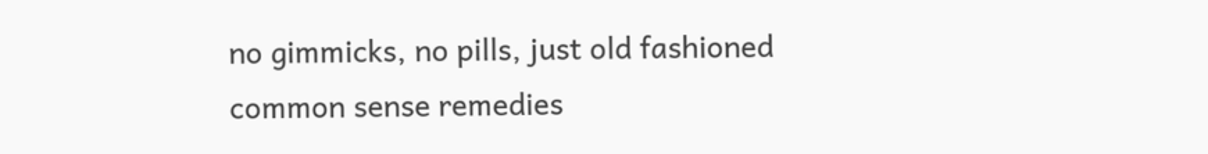no gimmicks, no pills, just old fashioned common sense remedies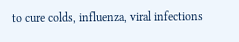to cure colds, influenza, viral infections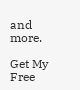and more.

Get My Free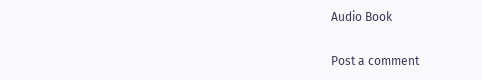Audio Book

Post a comment